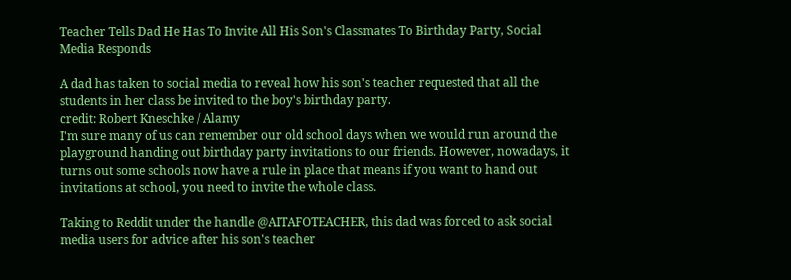Teacher Tells Dad He Has To Invite All His Son's Classmates To Birthday Party, Social Media Responds

A dad has taken to social media to reveal how his son's teacher requested that all the students in her class be invited to the boy's birthday party.
credit: Robert Kneschke / Alamy
I'm sure many of us can remember our old school days when we would run around the playground handing out birthday party invitations to our friends. However, nowadays, it turns out some schools now have a rule in place that means if you want to hand out invitations at school, you need to invite the whole class.

Taking to Reddit under the handle @AITAFOTEACHER, this dad was forced to ask social media users for advice after his son's teacher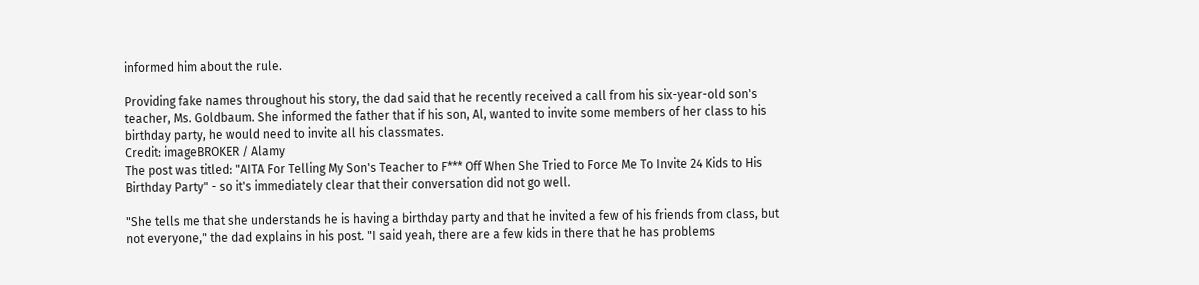informed him about the rule.

Providing fake names throughout his story, the dad said that he recently received a call from his six-year-old son's teacher, Ms. Goldbaum. She informed the father that if his son, Al, wanted to invite some members of her class to his birthday party, he would need to invite all his classmates.
Credit: imageBROKER / Alamy
The post was titled: "AITA For Telling My Son's Teacher to F*** Off When She Tried to Force Me To Invite 24 Kids to His Birthday Party" - so it's immediately clear that their conversation did not go well.

"She tells me that she understands he is having a birthday party and that he invited a few of his friends from class, but not everyone," the dad explains in his post. "I said yeah, there are a few kids in there that he has problems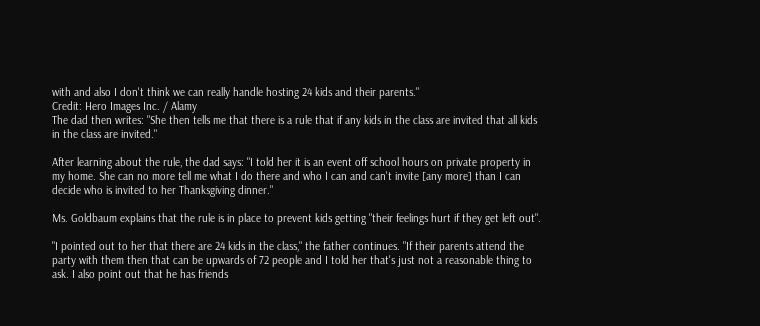with and also I don't think we can really handle hosting 24 kids and their parents."
Credit: Hero Images Inc. / Alamy
The dad then writes: "She then tells me that there is a rule that if any kids in the class are invited that all kids in the class are invited."

After learning about the rule, the dad says: "I told her it is an event off school hours on private property in my home. She can no more tell me what I do there and who I can and can't invite [any more] than I can decide who is invited to her Thanksgiving dinner."

Ms. Goldbaum explains that the rule is in place to prevent kids getting "their feelings hurt if they get left out".

"I pointed out to her that there are 24 kids in the class," the father continues. "If their parents attend the party with them then that can be upwards of 72 people and I told her that's just not a reasonable thing to ask. I also point out that he has friends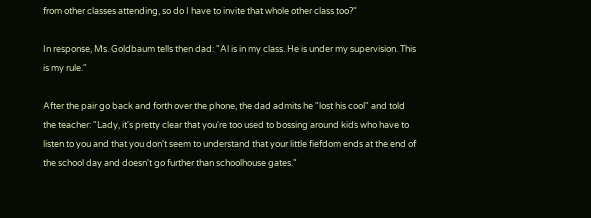from other classes attending, so do I have to invite that whole other class too?"

In response, Ms. Goldbaum tells then dad: "Al is in my class. He is under my supervision. This is my rule."

After the pair go back and forth over the phone, the dad admits he "lost his cool" and told the teacher: "Lady, it's pretty clear that you're too used to bossing around kids who have to listen to you and that you don't seem to understand that your little fiefdom ends at the end of the school day and doesn't go further than schoolhouse gates."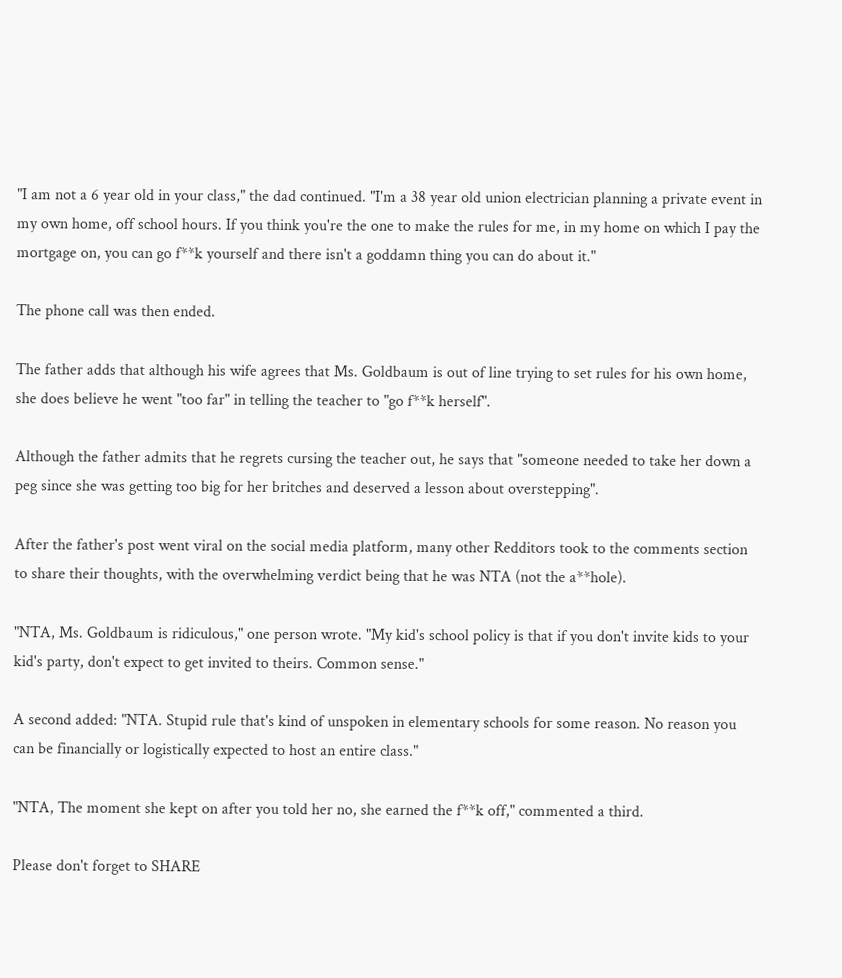"I am not a 6 year old in your class," the dad continued. "I'm a 38 year old union electrician planning a private event in my own home, off school hours. If you think you're the one to make the rules for me, in my home on which I pay the mortgage on, you can go f**k yourself and there isn't a goddamn thing you can do about it."

The phone call was then ended.

The father adds that although his wife agrees that Ms. Goldbaum is out of line trying to set rules for his own home, she does believe he went "too far" in telling the teacher to "go f**k herself".

Although the father admits that he regrets cursing the teacher out, he says that "someone needed to take her down a peg since she was getting too big for her britches and deserved a lesson about overstepping".

After the father's post went viral on the social media platform, many other Redditors took to the comments section to share their thoughts, with the overwhelming verdict being that he was NTA (not the a**hole).

"NTA, Ms. Goldbaum is ridiculous," one person wrote. "My kid's school policy is that if you don't invite kids to your kid's party, don't expect to get invited to theirs. Common sense."

A second added: "NTA. Stupid rule that's kind of unspoken in elementary schools for some reason. No reason you can be financially or logistically expected to host an entire class."

"NTA, The moment she kept on after you told her no, she earned the f**k off," commented a third.

Please don't forget to SHARE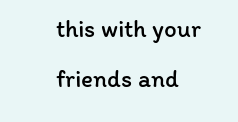this with your friends and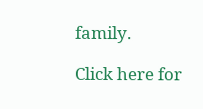family.

Click here for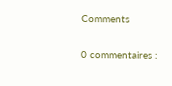Comments

0 commentaires :